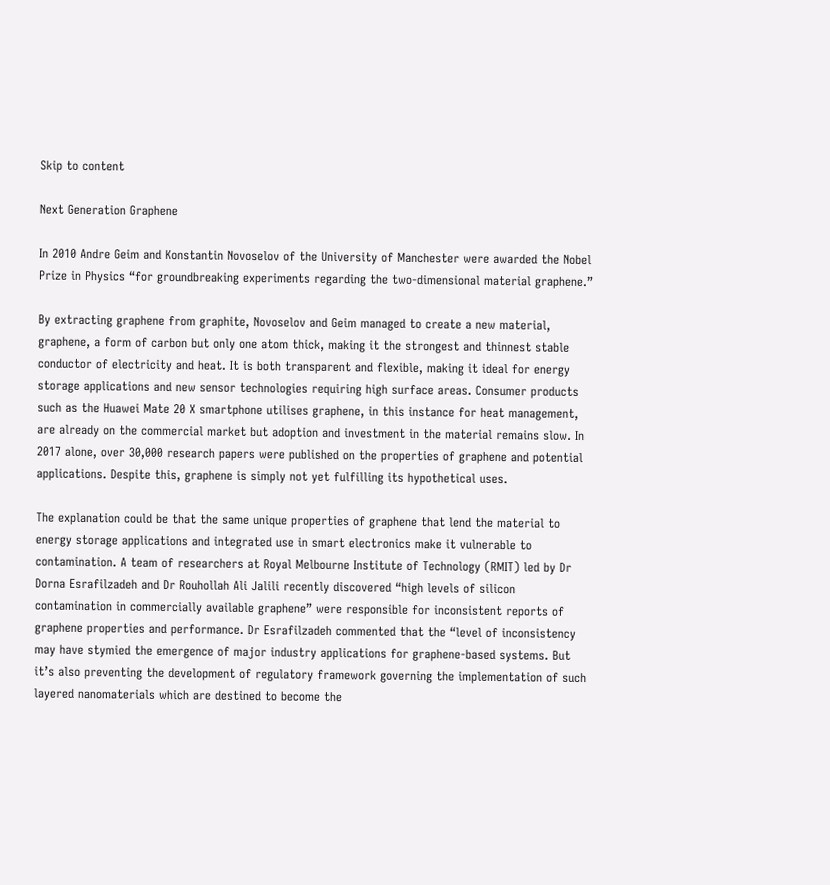Skip to content

Next Generation Graphene

In 2010 Andre Geim and Konstantin Novoselov of the University of Manchester were awarded the Nobel Prize in Physics “for groundbreaking experiments regarding the two-dimensional material graphene.”

By extracting graphene from graphite, Novoselov and Geim managed to create a new material, graphene, a form of carbon but only one atom thick, making it the strongest and thinnest stable conductor of electricity and heat. It is both transparent and flexible, making it ideal for energy storage applications and new sensor technologies requiring high surface areas. Consumer products such as the Huawei Mate 20 X smartphone utilises graphene, in this instance for heat management, are already on the commercial market but adoption and investment in the material remains slow. In 2017 alone, over 30,000 research papers were published on the properties of graphene and potential applications. Despite this, graphene is simply not yet fulfilling its hypothetical uses.

The explanation could be that the same unique properties of graphene that lend the material to energy storage applications and integrated use in smart electronics make it vulnerable to contamination. A team of researchers at Royal Melbourne Institute of Technology (RMIT) led by Dr Dorna Esrafilzadeh and Dr Rouhollah Ali Jalili recently discovered “high levels of silicon contamination in commercially available graphene” were responsible for inconsistent reports of graphene properties and performance. Dr Esrafilzadeh commented that the “level of inconsistency may have stymied the emergence of major industry applications for graphene-based systems. But it’s also preventing the development of regulatory framework governing the implementation of such layered nanomaterials which are destined to become the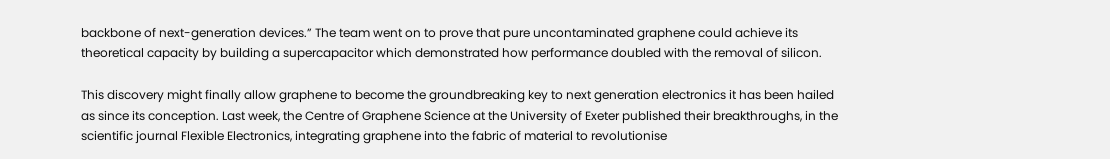backbone of next-generation devices.” The team went on to prove that pure uncontaminated graphene could achieve its theoretical capacity by building a supercapacitor which demonstrated how performance doubled with the removal of silicon.

This discovery might finally allow graphene to become the groundbreaking key to next generation electronics it has been hailed as since its conception. Last week, the Centre of Graphene Science at the University of Exeter published their breakthroughs, in the scientific journal Flexible Electronics, integrating graphene into the fabric of material to revolutionise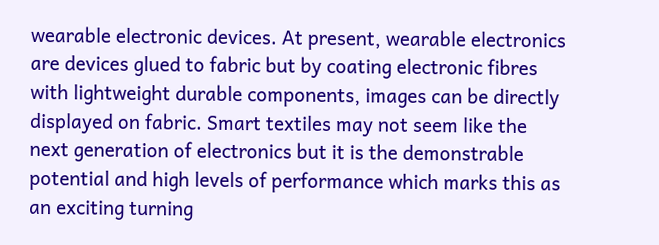wearable electronic devices. At present, wearable electronics are devices glued to fabric but by coating electronic fibres with lightweight durable components, images can be directly displayed on fabric. Smart textiles may not seem like the next generation of electronics but it is the demonstrable potential and high levels of performance which marks this as an exciting turning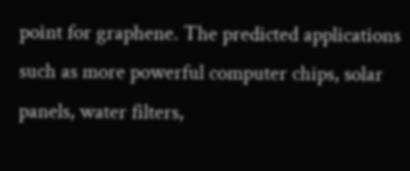point for graphene. The predicted applications such as more powerful computer chips, solar panels, water filters,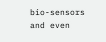bio-sensors and even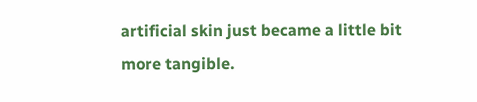artificial skin just became a little bit more tangible.